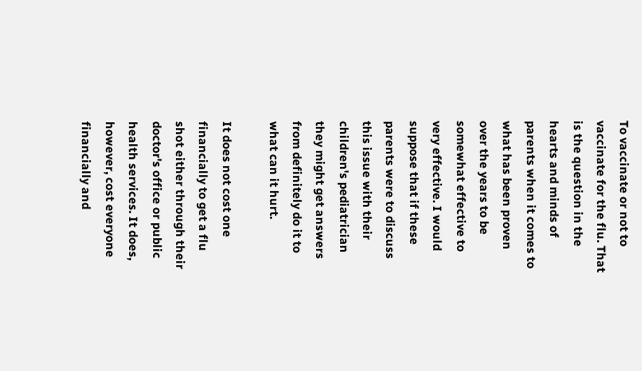To vaccinate or not to vaccinate for the flu. That is the question in the hearts and minds of parents when it comes to what has been proven over the years to be somewhat effective to very effective. I would suppose that if these parents were to discuss this issue with their children's pediatrician they might get answers from definitely do it to what can it hurt.

It does not cost one financially to get a flu shot either through their doctor's office or public health services. It does, however, cost everyone financially and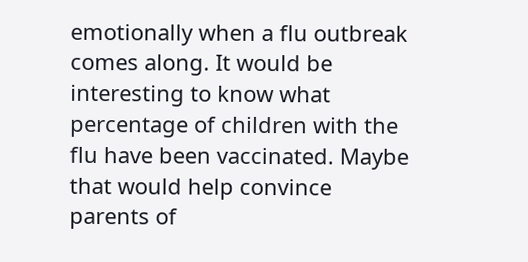emotionally when a flu outbreak comes along. It would be interesting to know what percentage of children with the flu have been vaccinated. Maybe that would help convince parents of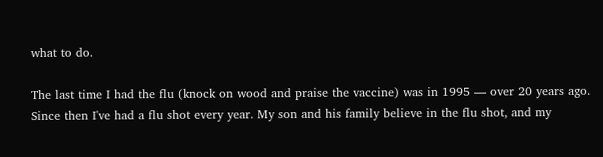what to do.

The last time I had the flu (knock on wood and praise the vaccine) was in 1995 — over 20 years ago. Since then I've had a flu shot every year. My son and his family believe in the flu shot, and my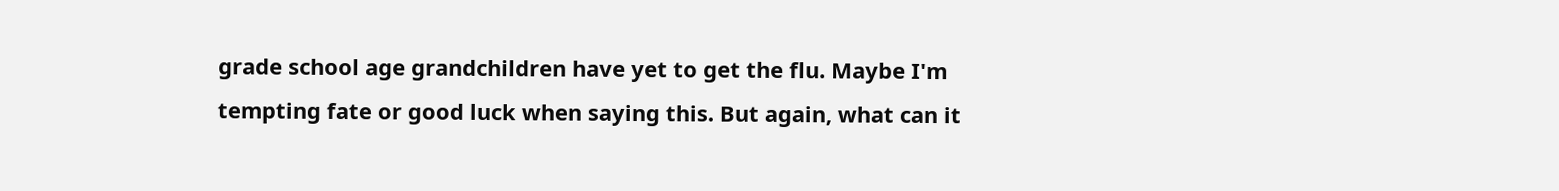grade school age grandchildren have yet to get the flu. Maybe I'm tempting fate or good luck when saying this. But again, what can it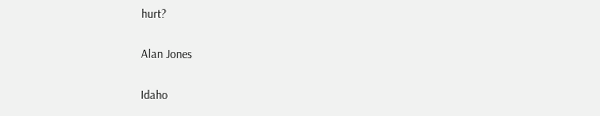hurt?

Alan Jones

Idaho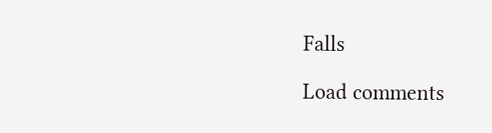Falls

Load comments